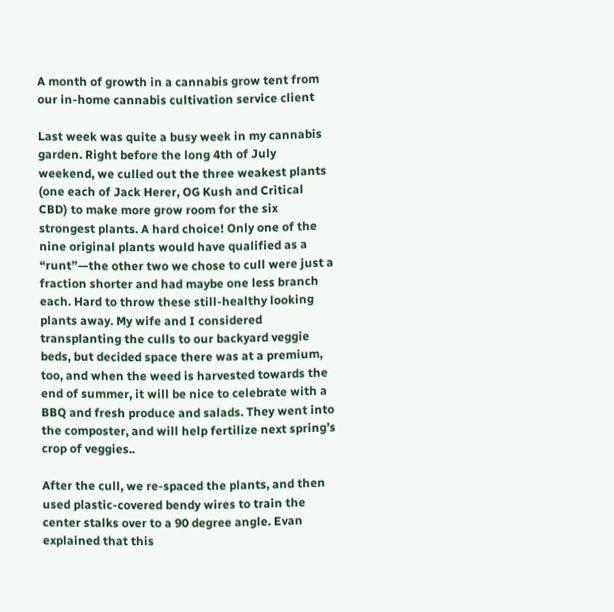A month of growth in a cannabis grow tent from our in-home cannabis cultivation service client

Last week was quite a busy week in my cannabis garden. Right before the long 4th of July weekend, we culled out the three weakest plants (one each of Jack Herer, OG Kush and Critical CBD) to make more grow room for the six strongest plants. A hard choice! Only one of the nine original plants would have qualified as a “runt”—the other two we chose to cull were just a fraction shorter and had maybe one less branch each. Hard to throw these still-healthy looking plants away. My wife and I considered transplanting the culls to our backyard veggie beds, but decided space there was at a premium, too, and when the weed is harvested towards the end of summer, it will be nice to celebrate with a BBQ and fresh produce and salads. They went into the composter, and will help fertilize next spring’s crop of veggies..

After the cull, we re-spaced the plants, and then used plastic-covered bendy wires to train the center stalks over to a 90 degree angle. Evan explained that this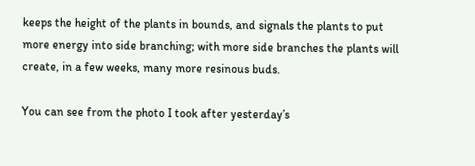keeps the height of the plants in bounds, and signals the plants to put more energy into side branching; with more side branches the plants will create, in a few weeks, many more resinous buds.

You can see from the photo I took after yesterday’s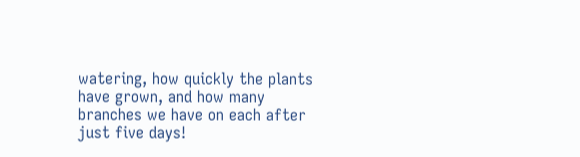watering, how quickly the plants have grown, and how many branches we have on each after just five days!